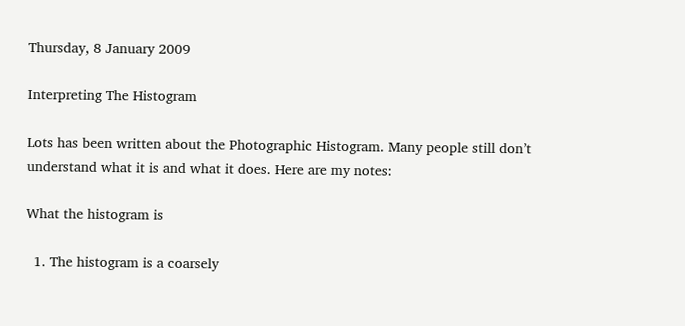Thursday, 8 January 2009

Interpreting The Histogram

Lots has been written about the Photographic Histogram. Many people still don’t understand what it is and what it does. Here are my notes:

What the histogram is

  1. The histogram is a coarsely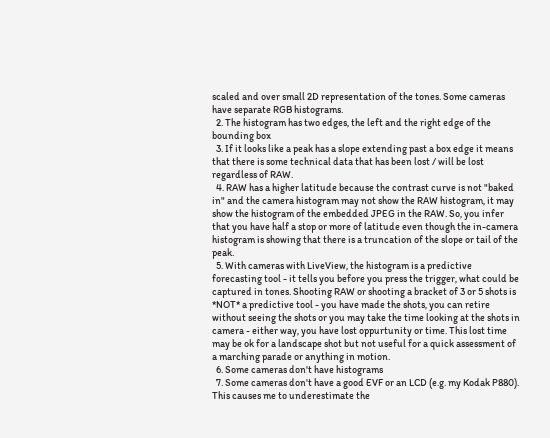scaled and over small 2D representation of the tones. Some cameras have separate RGB histograms.
  2. The histogram has two edges, the left and the right edge of the bounding box
  3. If it looks like a peak has a slope extending past a box edge it means that there is some technical data that has been lost / will be lost regardless of RAW.
  4. RAW has a higher latitude because the contrast curve is not "baked in" and the camera histogram may not show the RAW histogram, it may show the histogram of the embedded JPEG in the RAW. So, you infer that you have half a stop or more of latitude even though the in-camera histogram is showing that there is a truncation of the slope or tail of the peak.
  5. With cameras with LiveView, the histogram is a predictive forecasting tool - it tells you before you press the trigger, what could be captured in tones. Shooting RAW or shooting a bracket of 3 or 5 shots is *NOT* a predictive tool - you have made the shots, you can retire without seeing the shots or you may take the time looking at the shots in camera - either way, you have lost oppurtunity or time. This lost time may be ok for a landscape shot but not useful for a quick assessment of a marching parade or anything in motion.
  6. Some cameras don't have histograms
  7. Some cameras don't have a good EVF or an LCD (e.g. my Kodak P880). This causes me to underestimate the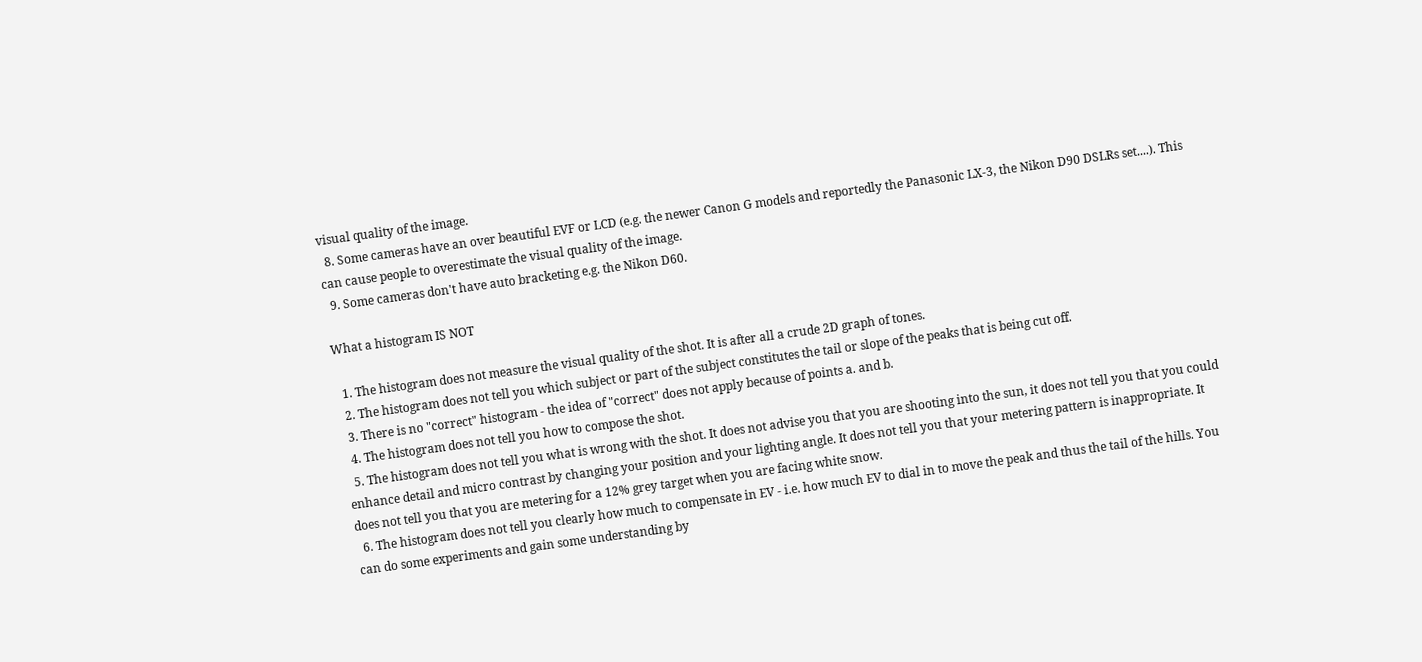visual quality of the image.
  8. Some cameras have an over beautiful EVF or LCD (e.g. the newer Canon G models and reportedly the Panasonic LX-3, the Nikon D90 DSLRs set....). This can cause people to overestimate the visual quality of the image.
  9. Some cameras don't have auto bracketing e.g. the Nikon D60.

What a histogram IS NOT

  1. The histogram does not measure the visual quality of the shot. It is after all a crude 2D graph of tones.
  2. The histogram does not tell you which subject or part of the subject constitutes the tail or slope of the peaks that is being cut off.
  3. There is no "correct" histogram - the idea of "correct" does not apply because of points a. and b.
  4. The histogram does not tell you how to compose the shot.
  5. The histogram does not tell you what is wrong with the shot. It does not advise you that you are shooting into the sun, it does not tell you that you could enhance detail and micro contrast by changing your position and your lighting angle. It does not tell you that your metering pattern is inappropriate. It does not tell you that you are metering for a 12% grey target when you are facing white snow.
  6. The histogram does not tell you clearly how much to compensate in EV - i.e. how much EV to dial in to move the peak and thus the tail of the hills. You can do some experiments and gain some understanding by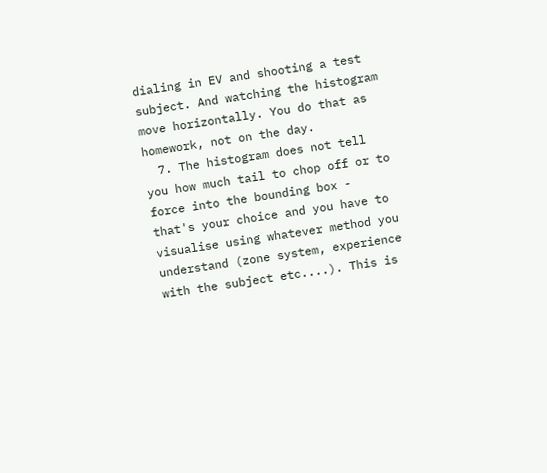dialing in EV and shooting a test subject. And watching the histogram move horizontally. You do that as homework, not on the day.
  7. The histogram does not tell you how much tail to chop off or to force into the bounding box - that's your choice and you have to visualise using whatever method you understand (zone system, experience with the subject etc....). This is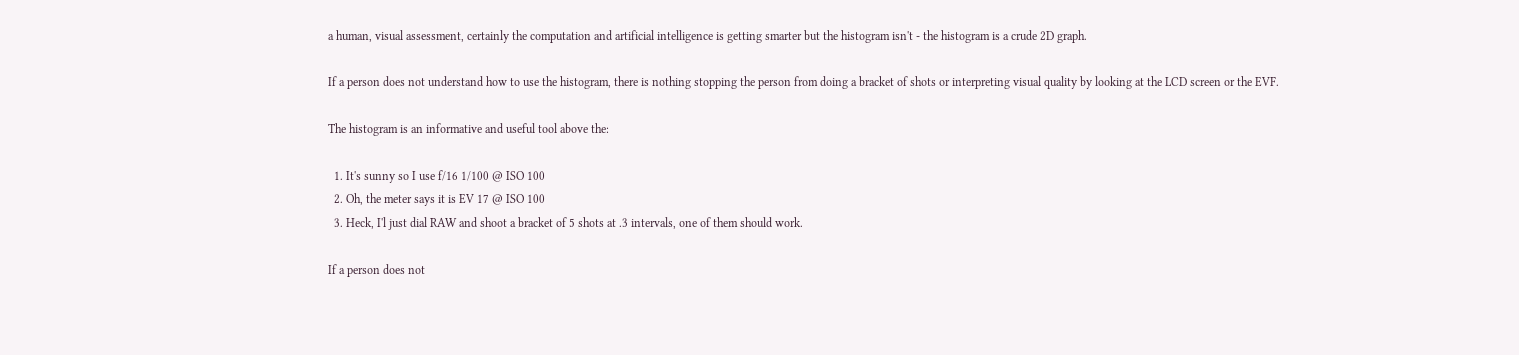a human, visual assessment, certainly the computation and artificial intelligence is getting smarter but the histogram isn't - the histogram is a crude 2D graph.

If a person does not understand how to use the histogram, there is nothing stopping the person from doing a bracket of shots or interpreting visual quality by looking at the LCD screen or the EVF.

The histogram is an informative and useful tool above the:

  1. It's sunny so I use f/16 1/100 @ ISO 100
  2. Oh, the meter says it is EV 17 @ ISO 100
  3. Heck, I'l just dial RAW and shoot a bracket of 5 shots at .3 intervals, one of them should work.

If a person does not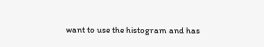want to use the histogram and has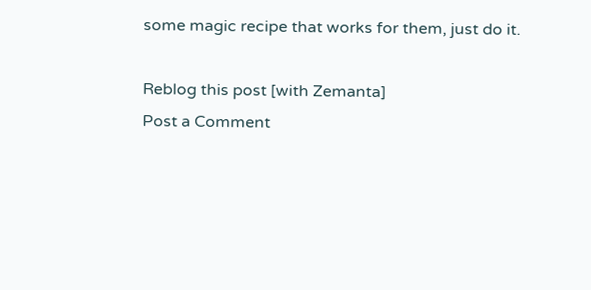some magic recipe that works for them, just do it.

Reblog this post [with Zemanta]
Post a Comment